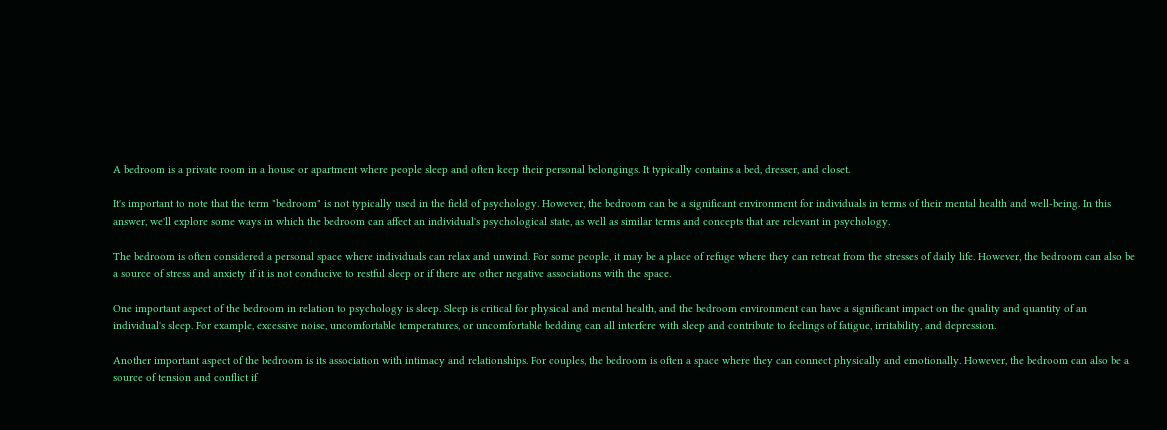A bedroom is a private room in a house or apartment where people sleep and often keep their personal belongings. It typically contains a bed, dresser, and closet.

It's important to note that the term "bedroom" is not typically used in the field of psychology. However, the bedroom can be a significant environment for individuals in terms of their mental health and well-being. In this answer, we'll explore some ways in which the bedroom can affect an individual's psychological state, as well as similar terms and concepts that are relevant in psychology.

The bedroom is often considered a personal space where individuals can relax and unwind. For some people, it may be a place of refuge where they can retreat from the stresses of daily life. However, the bedroom can also be a source of stress and anxiety if it is not conducive to restful sleep or if there are other negative associations with the space.

One important aspect of the bedroom in relation to psychology is sleep. Sleep is critical for physical and mental health, and the bedroom environment can have a significant impact on the quality and quantity of an individual's sleep. For example, excessive noise, uncomfortable temperatures, or uncomfortable bedding can all interfere with sleep and contribute to feelings of fatigue, irritability, and depression.

Another important aspect of the bedroom is its association with intimacy and relationships. For couples, the bedroom is often a space where they can connect physically and emotionally. However, the bedroom can also be a source of tension and conflict if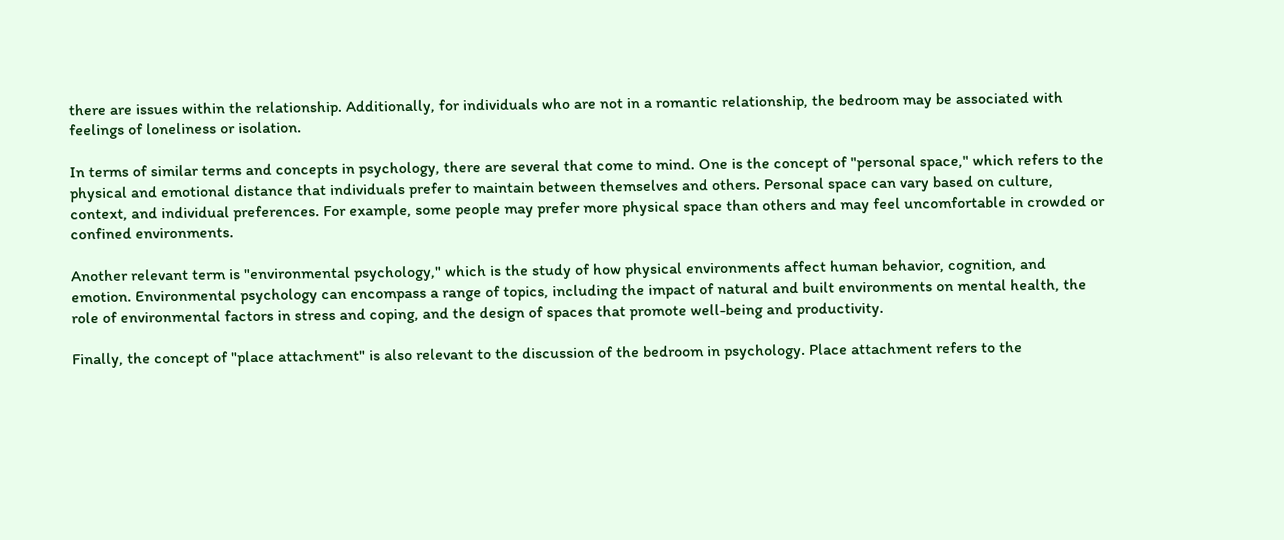there are issues within the relationship. Additionally, for individuals who are not in a romantic relationship, the bedroom may be associated with feelings of loneliness or isolation.

In terms of similar terms and concepts in psychology, there are several that come to mind. One is the concept of "personal space," which refers to the physical and emotional distance that individuals prefer to maintain between themselves and others. Personal space can vary based on culture, context, and individual preferences. For example, some people may prefer more physical space than others and may feel uncomfortable in crowded or confined environments.

Another relevant term is "environmental psychology," which is the study of how physical environments affect human behavior, cognition, and emotion. Environmental psychology can encompass a range of topics, including the impact of natural and built environments on mental health, the role of environmental factors in stress and coping, and the design of spaces that promote well-being and productivity.

Finally, the concept of "place attachment" is also relevant to the discussion of the bedroom in psychology. Place attachment refers to the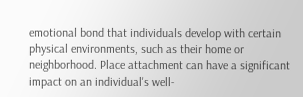emotional bond that individuals develop with certain physical environments, such as their home or neighborhood. Place attachment can have a significant impact on an individual's well-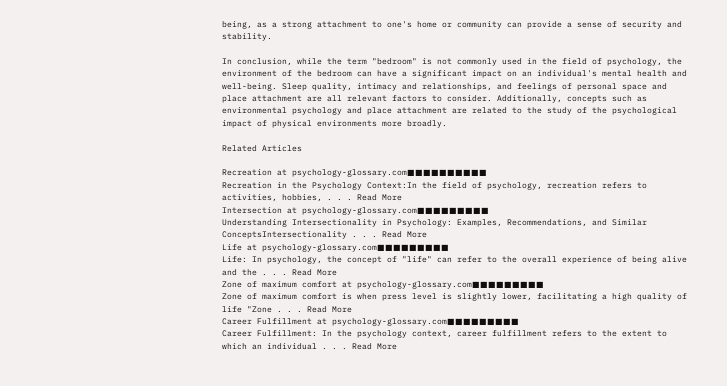being, as a strong attachment to one's home or community can provide a sense of security and stability.

In conclusion, while the term "bedroom" is not commonly used in the field of psychology, the environment of the bedroom can have a significant impact on an individual's mental health and well-being. Sleep quality, intimacy and relationships, and feelings of personal space and place attachment are all relevant factors to consider. Additionally, concepts such as environmental psychology and place attachment are related to the study of the psychological impact of physical environments more broadly.

Related Articles

Recreation at psychology-glossary.com■■■■■■■■■■
Recreation in the Psychology Context:In the field of psychology, recreation refers to activities, hobbies, . . . Read More
Intersection at psychology-glossary.com■■■■■■■■■
Understanding Intersectionality in Psychology: Examples, Recommendations, and Similar ConceptsIntersectionality . . . Read More
Life at psychology-glossary.com■■■■■■■■■
Life: In psychology, the concept of "life" can refer to the overall experience of being alive and the . . . Read More
Zone of maximum comfort at psychology-glossary.com■■■■■■■■■
Zone of maximum comfort is when press level is slightly lower, facilitating a high quality of life "Zone . . . Read More
Career Fulfillment at psychology-glossary.com■■■■■■■■■
Career Fulfillment: In the psychology context, career fulfillment refers to the extent to which an individual . . . Read More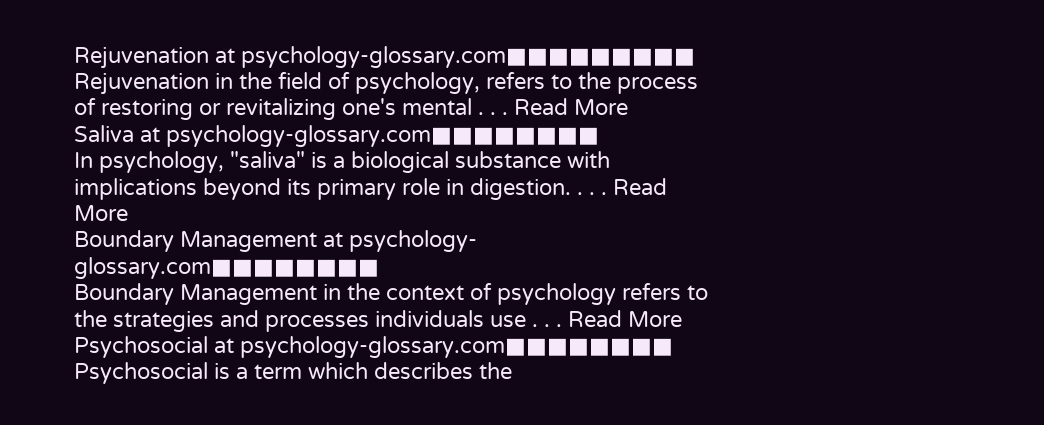Rejuvenation at psychology-glossary.com■■■■■■■■■
Rejuvenation in the field of psychology, refers to the process of restoring or revitalizing one's mental . . . Read More
Saliva at psychology-glossary.com■■■■■■■■
In psychology, "saliva" is a biological substance with implications beyond its primary role in digestion. . . . Read More
Boundary Management at psychology-glossary.com■■■■■■■■
Boundary Management in the context of psychology refers to the strategies and processes individuals use . . . Read More
Psychosocial at psychology-glossary.com■■■■■■■■
Psychosocial is a term which describes the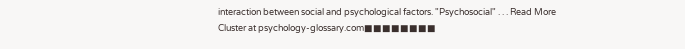interaction between social and psychological factors. "Psychosocial" . . . Read More
Cluster at psychology-glossary.com■■■■■■■■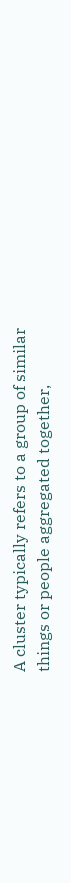A cluster typically refers to a group of similar things or people aggregated together,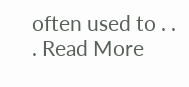often used to . . . Read More